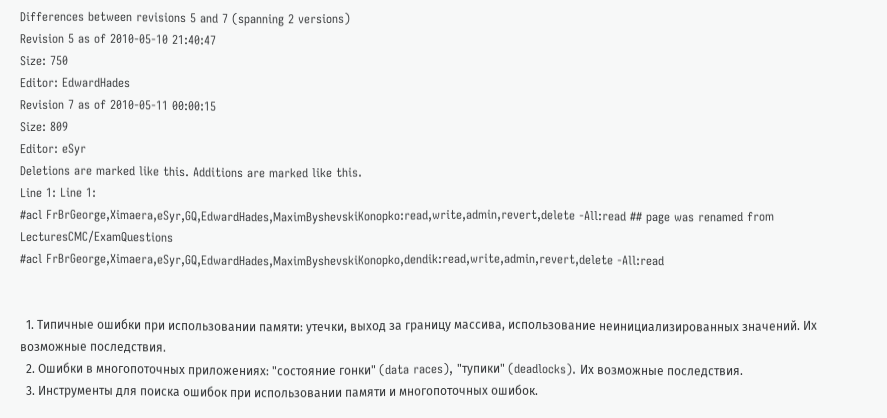Differences between revisions 5 and 7 (spanning 2 versions)
Revision 5 as of 2010-05-10 21:40:47
Size: 750
Editor: EdwardHades
Revision 7 as of 2010-05-11 00:00:15
Size: 809
Editor: eSyr
Deletions are marked like this. Additions are marked like this.
Line 1: Line 1:
#acl FrBrGeorge,Ximaera,eSyr,GQ,EdwardHades,MaximByshevskiKonopko:read,write,admin,revert,delete -All:read ## page was renamed from LecturesCMC/ExamQuestions
#acl FrBrGeorge,Ximaera,eSyr,GQ,EdwardHades,MaximByshevskiKonopko,dendik:read,write,admin,revert,delete -All:read


  1. Типичные ошибки при использовании памяти: утечки, выход за границу массива, использование неинициализированных значений. Их возможные последствия.
  2. Ошибки в многопоточных приложениях: "состояние гонки" (data races), "тупики" (deadlocks). Их возможные последствия.
  3. Инструменты для поиска ошибок при использовании памяти и многопоточных ошибок.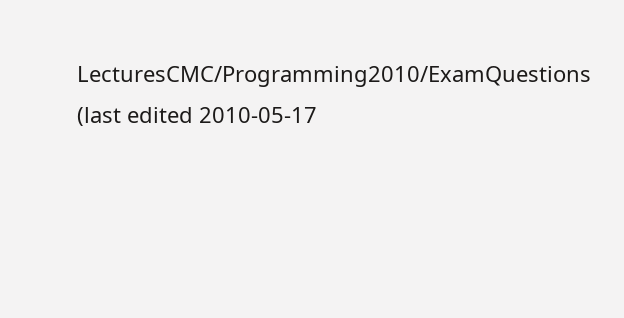LecturesCMC/Programming2010/ExamQuestions (last edited 2010-05-17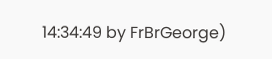14:34:49 by FrBrGeorge)